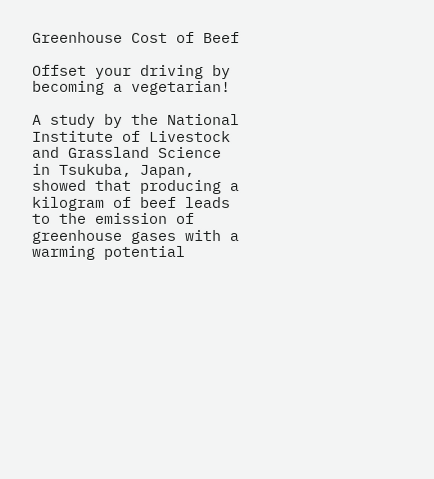Greenhouse Cost of Beef

Offset your driving by becoming a vegetarian!

A study by the National Institute of Livestock and Grassland Science in Tsukuba, Japan, showed that producing a kilogram of beef leads to the emission of greenhouse gases with a warming potential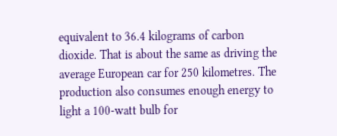equivalent to 36.4 kilograms of carbon dioxide. That is about the same as driving the average European car for 250 kilometres. The production also consumes enough energy to light a 100-watt bulb for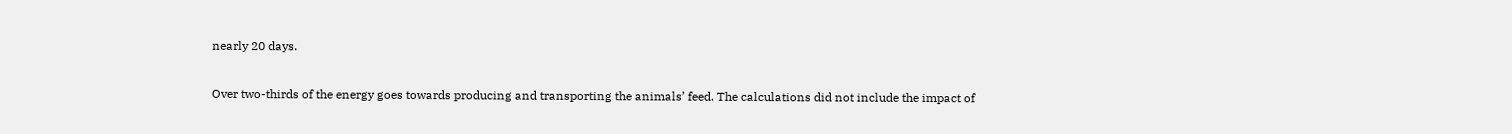nearly 20 days.

Over two-thirds of the energy goes towards producing and transporting the animals’ feed. The calculations did not include the impact of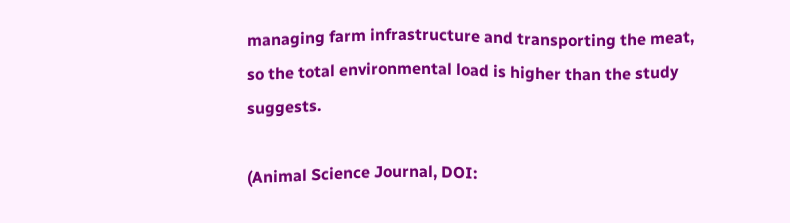managing farm infrastructure and transporting the meat, so the total environmental load is higher than the study suggests.

(Animal Science Journal, DOI: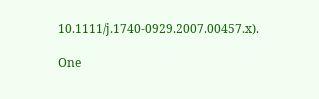10.1111/j.1740-0929.2007.00457.x).

One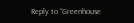Reply to “Greenhouse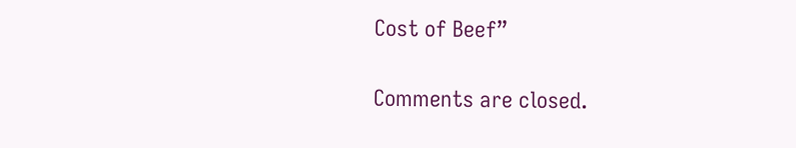Cost of Beef”

Comments are closed.